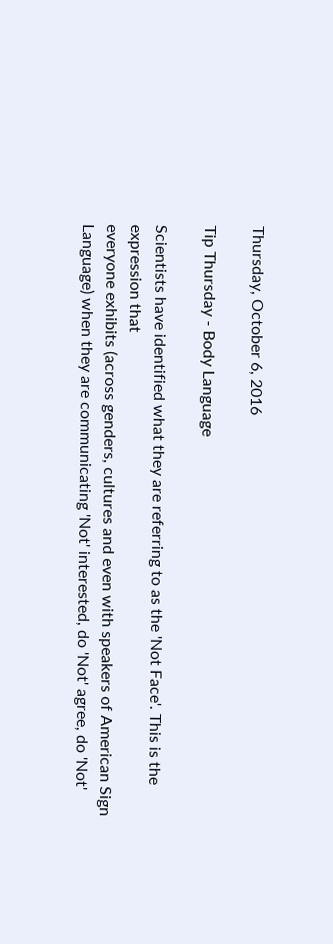Thursday, October 6, 2016

Tip Thursday - Body Language

Scientists have identified what they are referring to as the 'Not Face'. This is the expression that
everyone exhibits (across genders, cultures and even with speakers of American Sign Language) when they are communicating 'Not' interested, do 'Not' agree, do 'Not'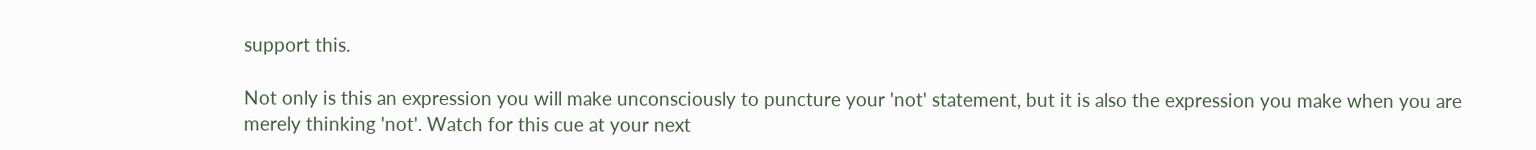support this.

Not only is this an expression you will make unconsciously to puncture your 'not' statement, but it is also the expression you make when you are merely thinking 'not'. Watch for this cue at your next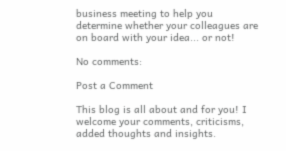business meeting to help you determine whether your colleagues are on board with your idea... or not!

No comments:

Post a Comment

This blog is all about and for you! I welcome your comments, criticisms, added thoughts and insights.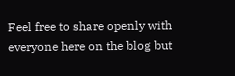Feel free to share openly with everyone here on the blog but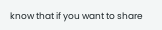know that if you want to share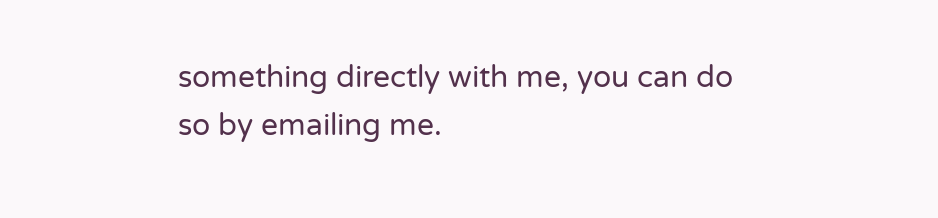something directly with me, you can do so by emailing me.